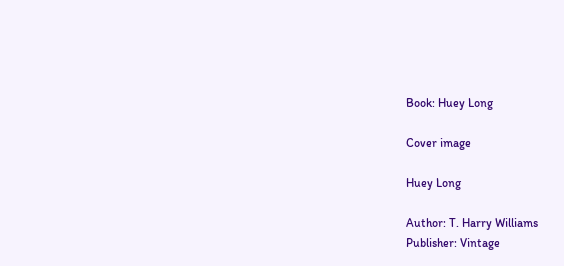Book: Huey Long

Cover image

Huey Long

Author: T. Harry Williams
Publisher: Vintage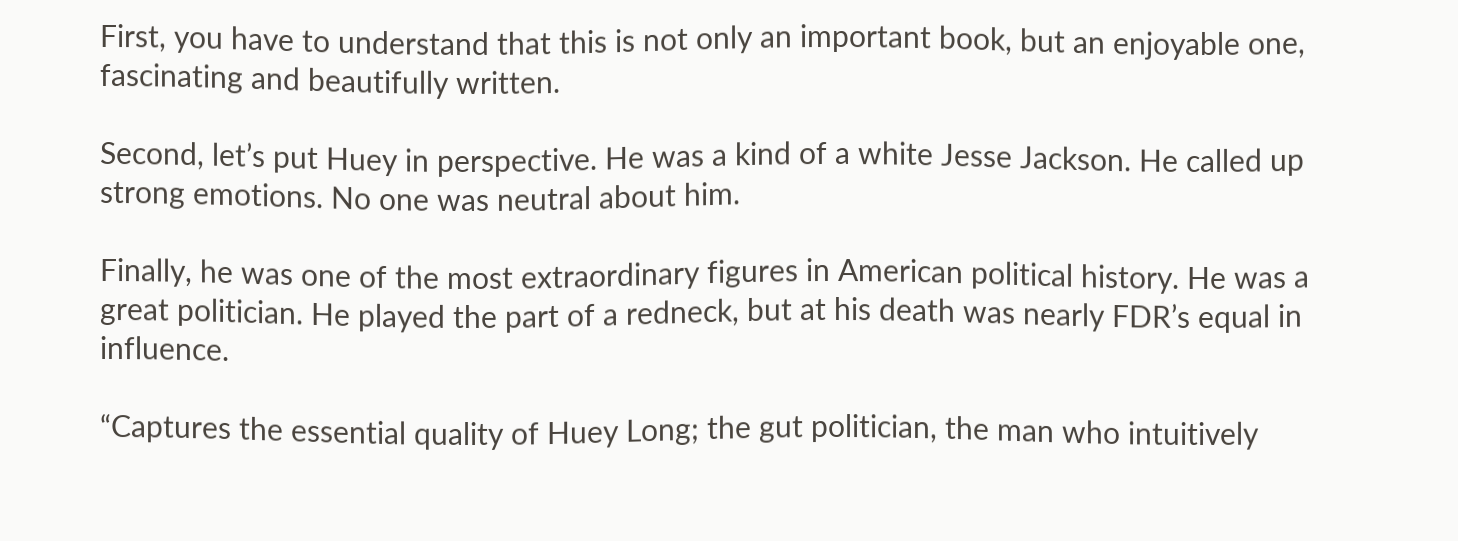First, you have to understand that this is not only an important book, but an enjoyable one, fascinating and beautifully written.

Second, let’s put Huey in perspective. He was a kind of a white Jesse Jackson. He called up strong emotions. No one was neutral about him.

Finally, he was one of the most extraordinary figures in American political history. He was a great politician. He played the part of a redneck, but at his death was nearly FDR’s equal in influence.

“Captures the essential quality of Huey Long; the gut politician, the man who intuitively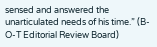sensed and answered the unarticulated needs of his time.” (B-O-T Editorial Review Board)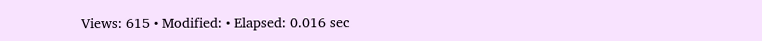Views: 615 • Modified: • Elapsed: 0.016 sec